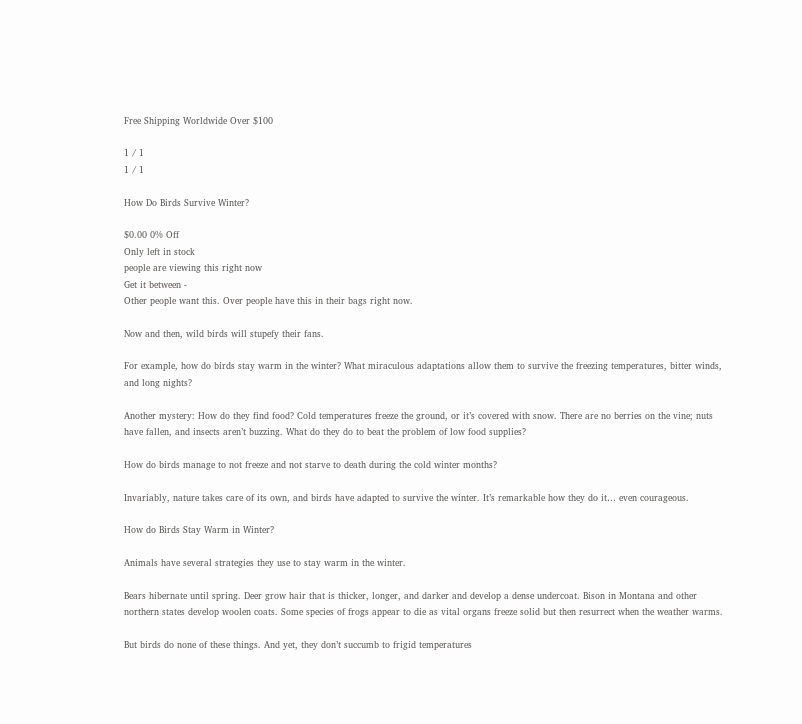Free Shipping Worldwide Over $100

1 / 1
1 / 1

How Do Birds Survive Winter?

$0.00 0% Off
Only left in stock
people are viewing this right now
Get it between -
Other people want this. Over people have this in their bags right now.

Now and then, wild birds will stupefy their fans.

For example, how do birds stay warm in the winter? What miraculous adaptations allow them to survive the freezing temperatures, bitter winds, and long nights?

Another mystery: How do they find food? Cold temperatures freeze the ground, or it’s covered with snow. There are no berries on the vine; nuts have fallen, and insects aren’t buzzing. What do they do to beat the problem of low food supplies?

How do birds manage to not freeze and not starve to death during the cold winter months?

Invariably, nature takes care of its own, and birds have adapted to survive the winter. It’s remarkable how they do it… even courageous.

How do Birds Stay Warm in Winter?

Animals have several strategies they use to stay warm in the winter.

Bears hibernate until spring. Deer grow hair that is thicker, longer, and darker and develop a dense undercoat. Bison in Montana and other northern states develop woolen coats. Some species of frogs appear to die as vital organs freeze solid but then resurrect when the weather warms.

But birds do none of these things. And yet, they don’t succumb to frigid temperatures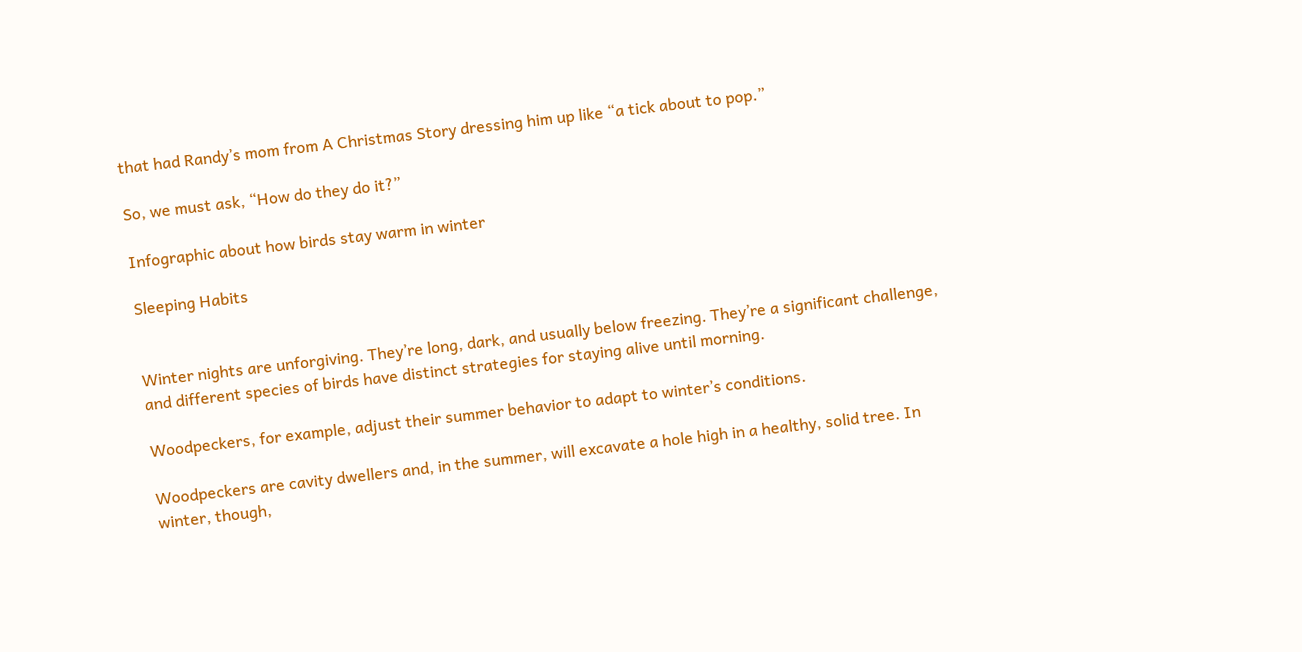that had Randy’s mom from A Christmas Story dressing him up like “a tick about to pop.”

So, we must ask, “How do they do it?”

Infographic about how birds stay warm in winter

Sleeping Habits


Winter nights are unforgiving. They’re long, dark, and usually below freezing. They’re a significant challenge, and different species of birds have distinct strategies for staying alive until morning.

Woodpeckers, for example, adjust their summer behavior to adapt to winter’s conditions.

Woodpeckers are cavity dwellers and, in the summer, will excavate a hole high in a healthy, solid tree. In winter, though,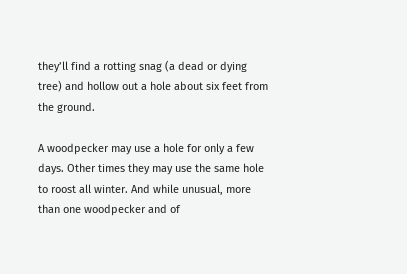they’ll find a rotting snag (a dead or dying tree) and hollow out a hole about six feet from the ground.

A woodpecker may use a hole for only a few days. Other times they may use the same hole to roost all winter. And while unusual, more than one woodpecker and of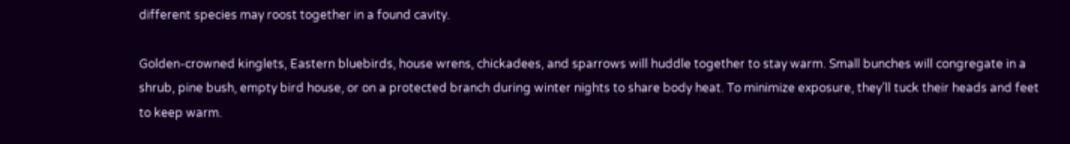different species may roost together in a found cavity.

Golden-crowned kinglets, Eastern bluebirds, house wrens, chickadees, and sparrows will huddle together to stay warm. Small bunches will congregate in a shrub, pine bush, empty bird house, or on a protected branch during winter nights to share body heat. To minimize exposure, they’ll tuck their heads and feet to keep warm.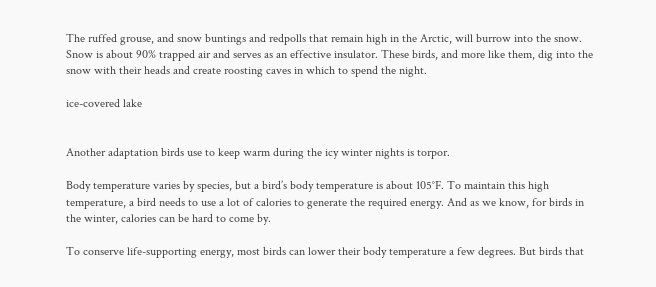The ruffed grouse, and snow buntings and redpolls that remain high in the Arctic, will burrow into the snow. Snow is about 90% trapped air and serves as an effective insulator. These birds, and more like them, dig into the snow with their heads and create roosting caves in which to spend the night.

ice-covered lake


Another adaptation birds use to keep warm during the icy winter nights is torpor.

Body temperature varies by species, but a bird’s body temperature is about 105°F. To maintain this high temperature, a bird needs to use a lot of calories to generate the required energy. And as we know, for birds in the winter, calories can be hard to come by.

To conserve life-supporting energy, most birds can lower their body temperature a few degrees. But birds that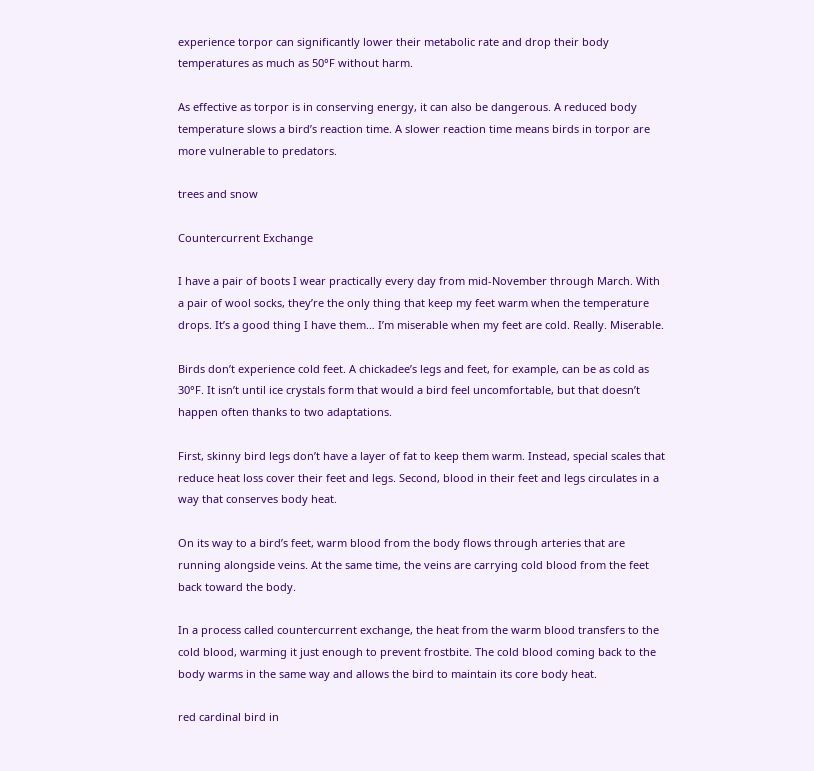experience torpor can significantly lower their metabolic rate and drop their body temperatures as much as 50°F without harm.

As effective as torpor is in conserving energy, it can also be dangerous. A reduced body temperature slows a bird’s reaction time. A slower reaction time means birds in torpor are more vulnerable to predators.

trees and snow

Countercurrent Exchange

I have a pair of boots I wear practically every day from mid-November through March. With a pair of wool socks, they’re the only thing that keep my feet warm when the temperature drops. It’s a good thing I have them… I’m miserable when my feet are cold. Really. Miserable.

Birds don’t experience cold feet. A chickadee’s legs and feet, for example, can be as cold as 30°F. It isn’t until ice crystals form that would a bird feel uncomfortable, but that doesn’t happen often thanks to two adaptations.

First, skinny bird legs don’t have a layer of fat to keep them warm. Instead, special scales that reduce heat loss cover their feet and legs. Second, blood in their feet and legs circulates in a way that conserves body heat.

On its way to a bird’s feet, warm blood from the body flows through arteries that are running alongside veins. At the same time, the veins are carrying cold blood from the feet back toward the body.

In a process called countercurrent exchange, the heat from the warm blood transfers to the cold blood, warming it just enough to prevent frostbite. The cold blood coming back to the body warms in the same way and allows the bird to maintain its core body heat.

red cardinal bird in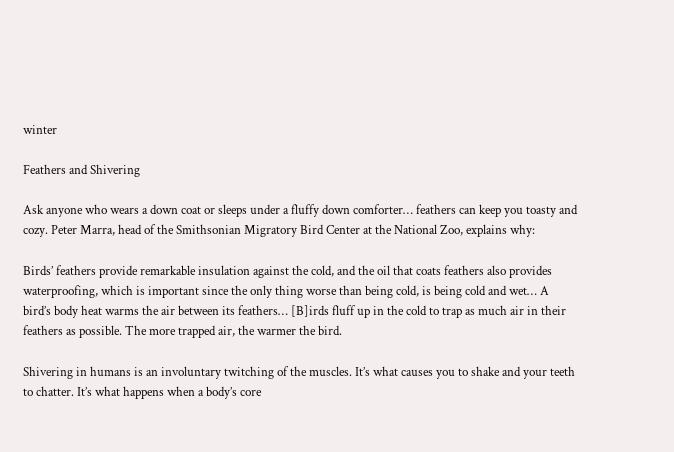winter

Feathers and Shivering

Ask anyone who wears a down coat or sleeps under a fluffy down comforter… feathers can keep you toasty and cozy. Peter Marra, head of the Smithsonian Migratory Bird Center at the National Zoo, explains why:

Birds’ feathers provide remarkable insulation against the cold, and the oil that coats feathers also provides waterproofing, which is important since the only thing worse than being cold, is being cold and wet… A bird’s body heat warms the air between its feathers… [B]irds fluff up in the cold to trap as much air in their feathers as possible. The more trapped air, the warmer the bird.

Shivering in humans is an involuntary twitching of the muscles. It’s what causes you to shake and your teeth to chatter. It’s what happens when a body’s core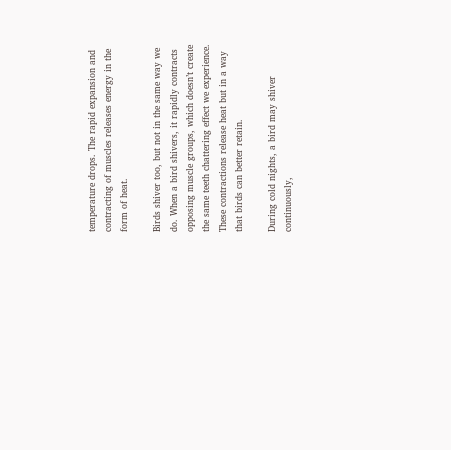temperature drops. The rapid expansion and contracting of muscles releases energy in the form of heat.

Birds shiver too, but not in the same way we do. When a bird shivers, it rapidly contracts opposing muscle groups, which doesn’t create the same teeth chattering effect we experience. These contractions release heat but in a way that birds can better retain.

During cold nights, a bird may shiver continuously,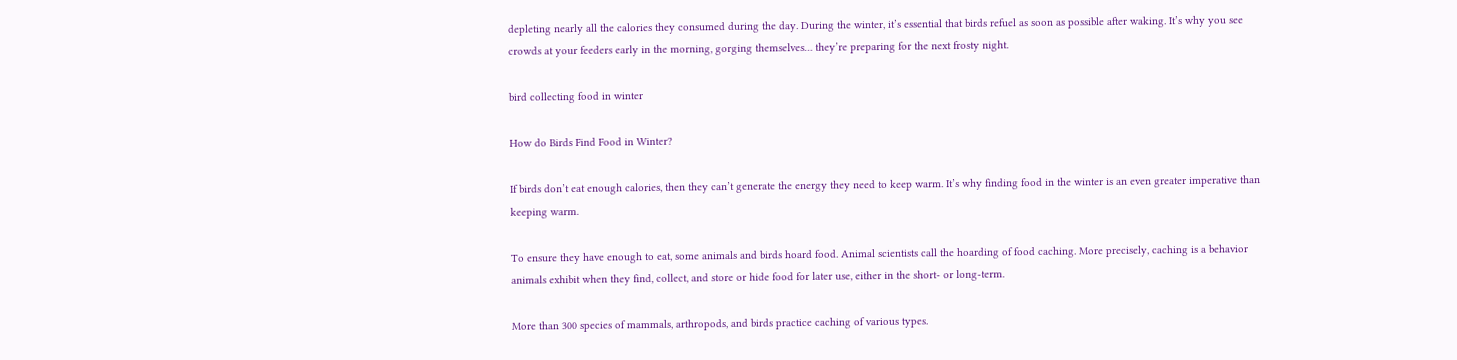depleting nearly all the calories they consumed during the day. During the winter, it’s essential that birds refuel as soon as possible after waking. It’s why you see crowds at your feeders early in the morning, gorging themselves… they’re preparing for the next frosty night.

bird collecting food in winter

How do Birds Find Food in Winter?

If birds don’t eat enough calories, then they can’t generate the energy they need to keep warm. It’s why finding food in the winter is an even greater imperative than keeping warm.

To ensure they have enough to eat, some animals and birds hoard food. Animal scientists call the hoarding of food caching. More precisely, caching is a behavior animals exhibit when they find, collect, and store or hide food for later use, either in the short- or long-term.

More than 300 species of mammals, arthropods, and birds practice caching of various types.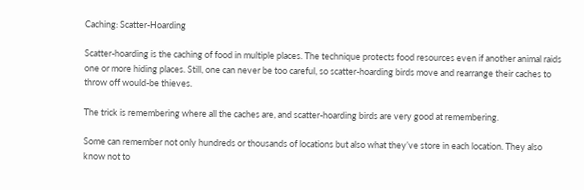Caching: Scatter-Hoarding

Scatter-hoarding is the caching of food in multiple places. The technique protects food resources even if another animal raids one or more hiding places. Still, one can never be too careful, so scatter-hoarding birds move and rearrange their caches to throw off would-be thieves.

The trick is remembering where all the caches are, and scatter-hoarding birds are very good at remembering.

Some can remember not only hundreds or thousands of locations but also what they’ve store in each location. They also know not to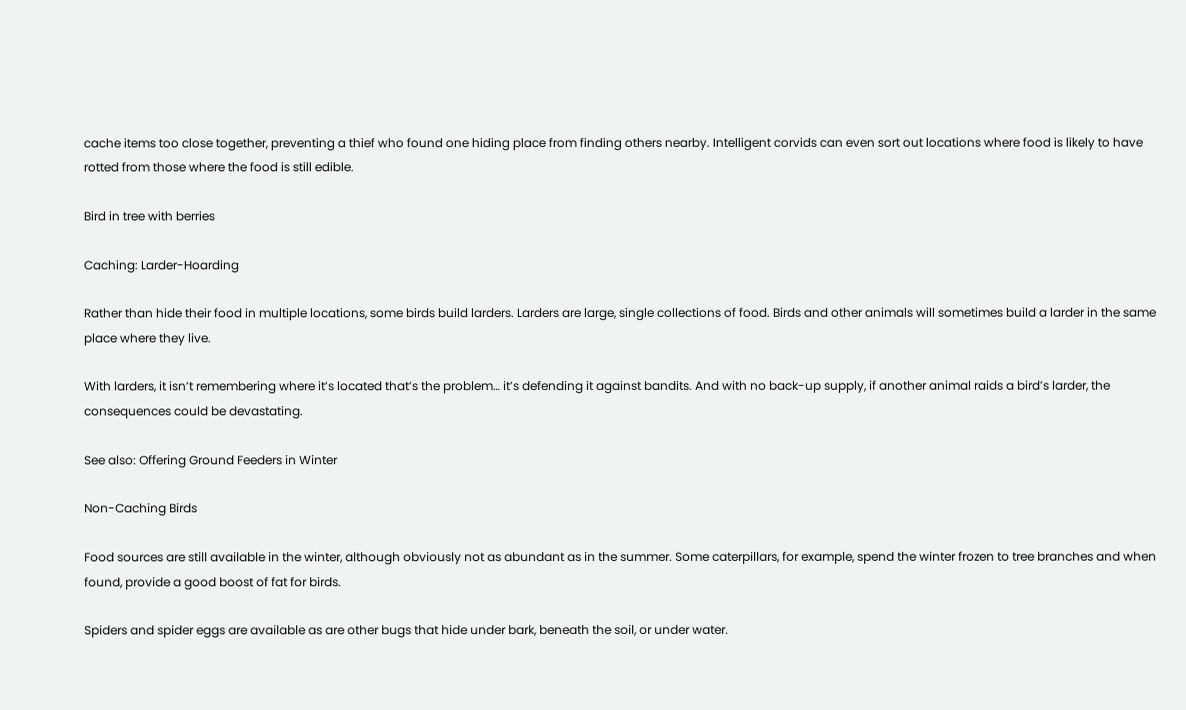cache items too close together, preventing a thief who found one hiding place from finding others nearby. Intelligent corvids can even sort out locations where food is likely to have rotted from those where the food is still edible.

Bird in tree with berries

Caching: Larder-Hoarding

Rather than hide their food in multiple locations, some birds build larders. Larders are large, single collections of food. Birds and other animals will sometimes build a larder in the same place where they live.

With larders, it isn’t remembering where it’s located that’s the problem… it’s defending it against bandits. And with no back-up supply, if another animal raids a bird’s larder, the consequences could be devastating.

See also: Offering Ground Feeders in Winter

Non-Caching Birds

Food sources are still available in the winter, although obviously not as abundant as in the summer. Some caterpillars, for example, spend the winter frozen to tree branches and when found, provide a good boost of fat for birds.

Spiders and spider eggs are available as are other bugs that hide under bark, beneath the soil, or under water.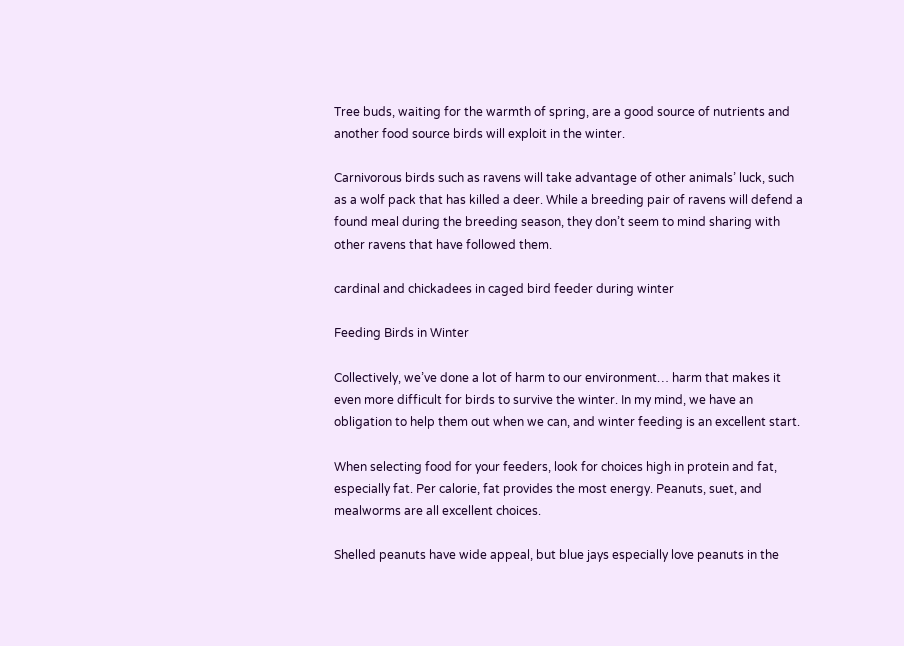Tree buds, waiting for the warmth of spring, are a good source of nutrients and another food source birds will exploit in the winter.

Carnivorous birds such as ravens will take advantage of other animals’ luck, such as a wolf pack that has killed a deer. While a breeding pair of ravens will defend a found meal during the breeding season, they don’t seem to mind sharing with other ravens that have followed them.

cardinal and chickadees in caged bird feeder during winter

Feeding Birds in Winter

Collectively, we’ve done a lot of harm to our environment… harm that makes it even more difficult for birds to survive the winter. In my mind, we have an obligation to help them out when we can, and winter feeding is an excellent start.

When selecting food for your feeders, look for choices high in protein and fat, especially fat. Per calorie, fat provides the most energy. Peanuts, suet, and mealworms are all excellent choices.

Shelled peanuts have wide appeal, but blue jays especially love peanuts in the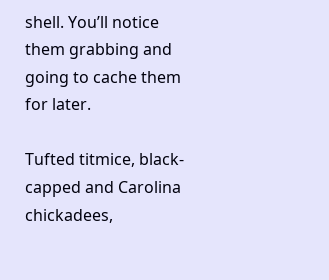shell. You’ll notice them grabbing and going to cache them for later.

Tufted titmice, black-capped and Carolina chickadees,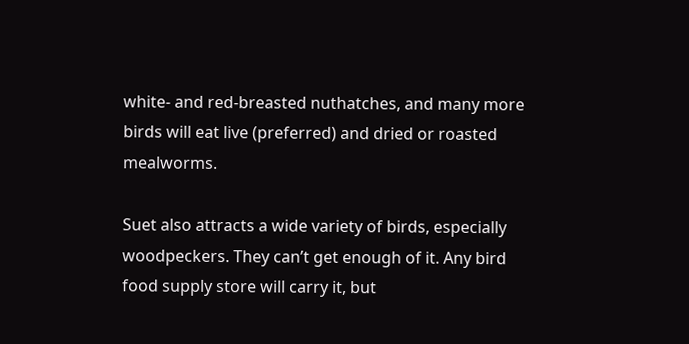white- and red-breasted nuthatches, and many more birds will eat live (preferred) and dried or roasted mealworms.

Suet also attracts a wide variety of birds, especially woodpeckers. They can’t get enough of it. Any bird food supply store will carry it, but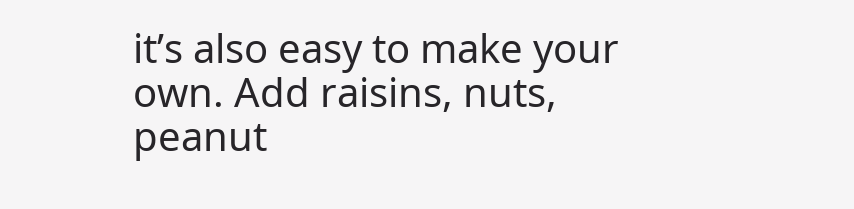it’s also easy to make your own. Add raisins, nuts, peanut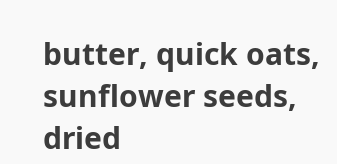butter, quick oats, sunflower seeds, dried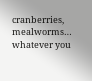cranberries, mealworms… whatever you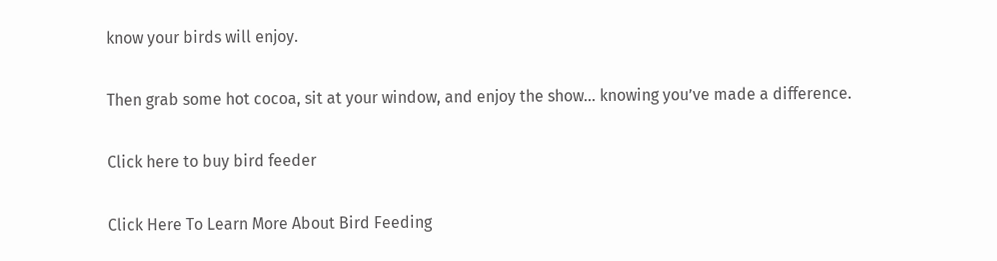know your birds will enjoy.

Then grab some hot cocoa, sit at your window, and enjoy the show… knowing you’ve made a difference.

Click here to buy bird feeder

Click Here To Learn More About Bird Feeding